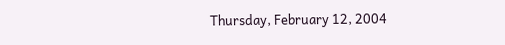Thursday, February 12, 2004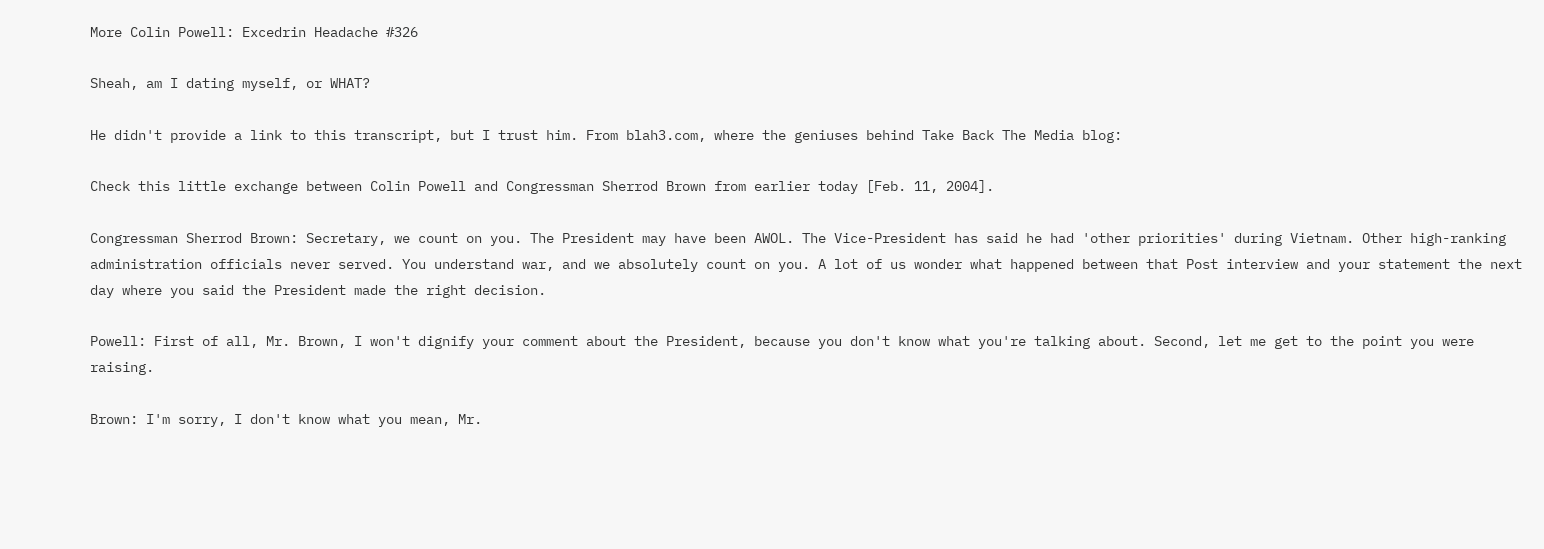More Colin Powell: Excedrin Headache #326

Sheah, am I dating myself, or WHAT?

He didn't provide a link to this transcript, but I trust him. From blah3.com, where the geniuses behind Take Back The Media blog:

Check this little exchange between Colin Powell and Congressman Sherrod Brown from earlier today [Feb. 11, 2004].

Congressman Sherrod Brown: Secretary, we count on you. The President may have been AWOL. The Vice-President has said he had 'other priorities' during Vietnam. Other high-ranking administration officials never served. You understand war, and we absolutely count on you. A lot of us wonder what happened between that Post interview and your statement the next day where you said the President made the right decision.

Powell: First of all, Mr. Brown, I won't dignify your comment about the President, because you don't know what you're talking about. Second, let me get to the point you were raising.

Brown: I'm sorry, I don't know what you mean, Mr.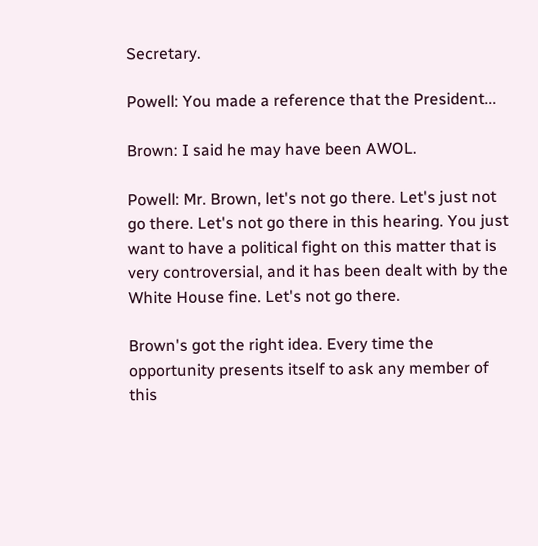Secretary.

Powell: You made a reference that the President...

Brown: I said he may have been AWOL.

Powell: Mr. Brown, let's not go there. Let's just not go there. Let's not go there in this hearing. You just want to have a political fight on this matter that is very controversial, and it has been dealt with by the White House fine. Let's not go there.

Brown's got the right idea. Every time the opportunity presents itself to ask any member of this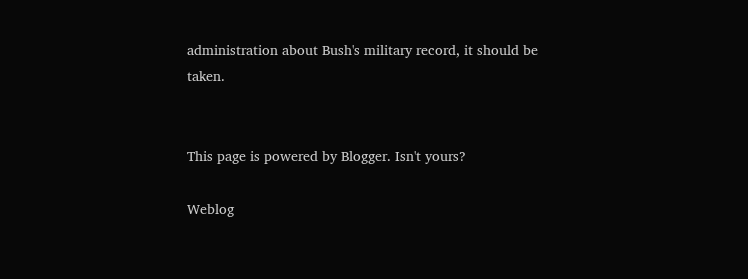administration about Bush's military record, it should be taken.


This page is powered by Blogger. Isn't yours?

Weblog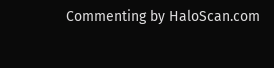Commenting by HaloScan.com